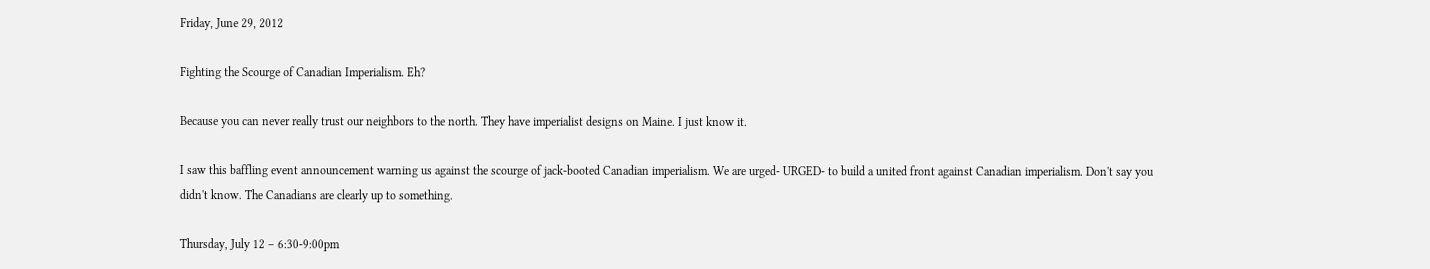Friday, June 29, 2012

Fighting the Scourge of Canadian Imperialism. Eh?

Because you can never really trust our neighbors to the north. They have imperialist designs on Maine. I just know it.

I saw this baffling event announcement warning us against the scourge of jack-booted Canadian imperialism. We are urged- URGED- to build a united front against Canadian imperialism. Don't say you didn't know. The Canadians are clearly up to something.

Thursday, July 12 – 6:30-9:00pm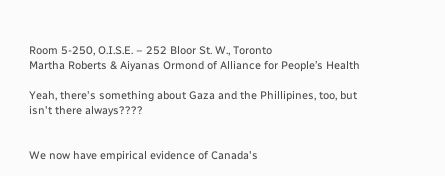Room 5-250, O.I.S.E. – 252 Bloor St. W., Toronto
Martha Roberts & Aiyanas Ormond of Alliance for People’s Health

Yeah, there's something about Gaza and the Phillipines, too, but isn't there always????


We now have empirical evidence of Canada's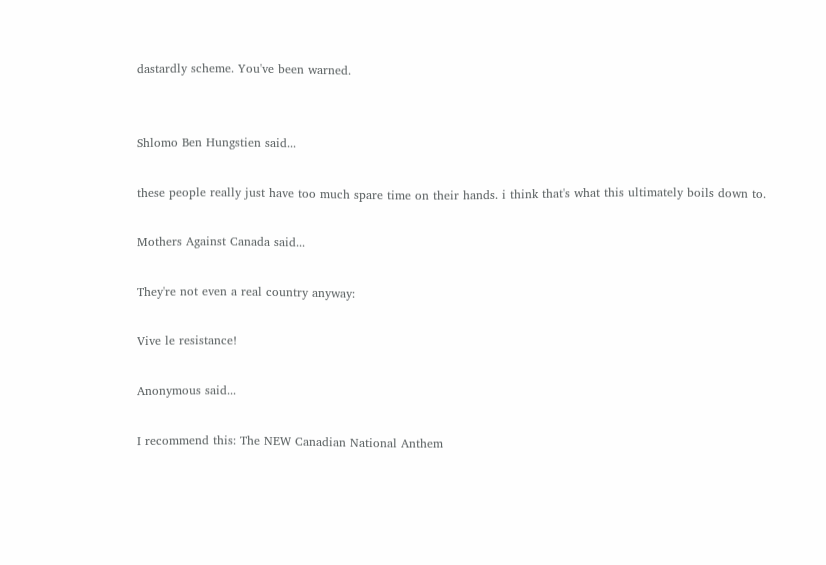dastardly scheme. You've been warned.


Shlomo Ben Hungstien said...

these people really just have too much spare time on their hands. i think that's what this ultimately boils down to.

Mothers Against Canada said...

They're not even a real country anyway:

Vive le resistance!

Anonymous said...

I recommend this: The NEW Canadian National Anthem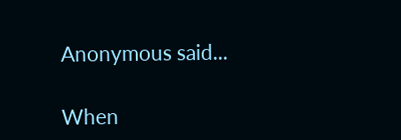Anonymous said...

When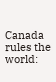Canada rules the world: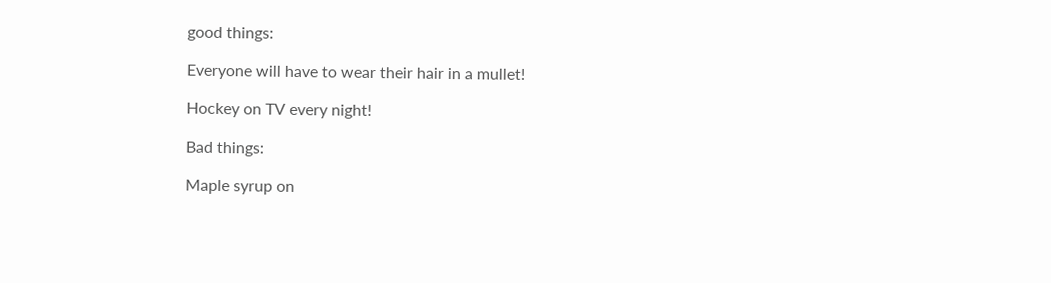good things:

Everyone will have to wear their hair in a mullet!

Hockey on TV every night!

Bad things:

Maple syrup on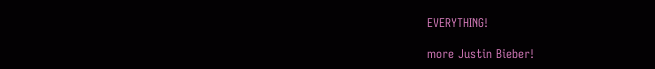EVERYTHING!

more Justin Bieber!